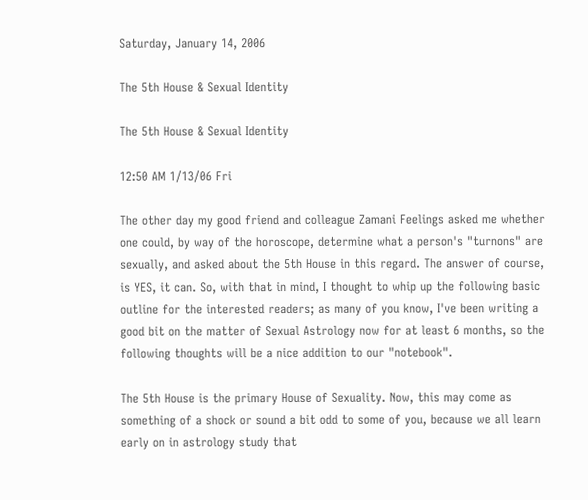Saturday, January 14, 2006

The 5th House & Sexual Identity

The 5th House & Sexual Identity

12:50 AM 1/13/06 Fri

The other day my good friend and colleague Zamani Feelings asked me whether one could, by way of the horoscope, determine what a person's "turnons" are sexually, and asked about the 5th House in this regard. The answer of course, is YES, it can. So, with that in mind, I thought to whip up the following basic outline for the interested readers; as many of you know, I've been writing a good bit on the matter of Sexual Astrology now for at least 6 months, so the following thoughts will be a nice addition to our "notebook".

The 5th House is the primary House of Sexuality. Now, this may come as something of a shock or sound a bit odd to some of you, because we all learn early on in astrology study that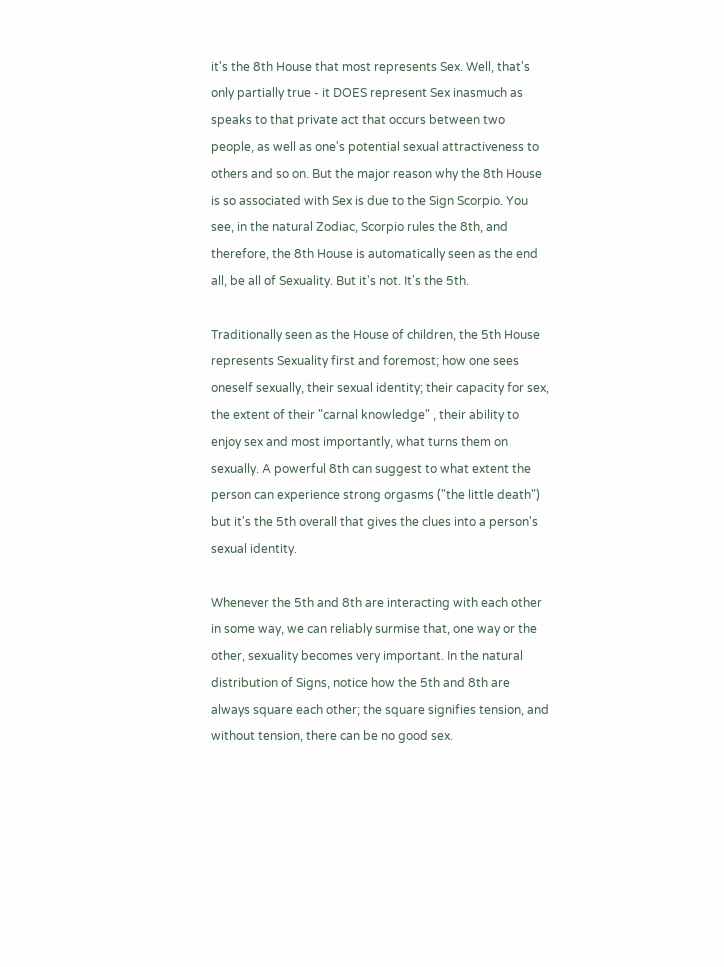it's the 8th House that most represents Sex. Well, that's only partially true - it DOES represent Sex inasmuch as speaks to that private act that occurs between two people, as well as one's potential sexual attractiveness to others and so on. But the major reason why the 8th House is so associated with Sex is due to the Sign Scorpio. You see, in the natural Zodiac, Scorpio rules the 8th, and therefore, the 8th House is automatically seen as the end all, be all of Sexuality. But it's not. It's the 5th.

Traditionally seen as the House of children, the 5th House represents Sexuality first and foremost; how one sees oneself sexually, their sexual identity; their capacity for sex, the extent of their "carnal knowledge" , their ability to enjoy sex and most importantly, what turns them on sexually. A powerful 8th can suggest to what extent the person can experience strong orgasms ("the little death") but it's the 5th overall that gives the clues into a person's sexual identity.

Whenever the 5th and 8th are interacting with each other in some way, we can reliably surmise that, one way or the other, sexuality becomes very important. In the natural distribution of Signs, notice how the 5th and 8th are always square each other; the square signifies tension, and without tension, there can be no good sex.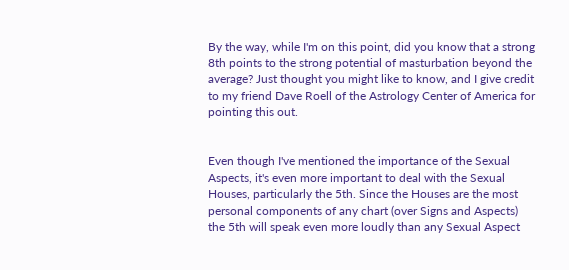By the way, while I'm on this point, did you know that a strong 8th points to the strong potential of masturbation beyond the average? Just thought you might like to know, and I give credit to my friend Dave Roell of the Astrology Center of America for pointing this out.


Even though I've mentioned the importance of the Sexual Aspects, it's even more important to deal with the Sexual Houses, particularly the 5th. Since the Houses are the most personal components of any chart (over Signs and Aspects) the 5th will speak even more loudly than any Sexual Aspect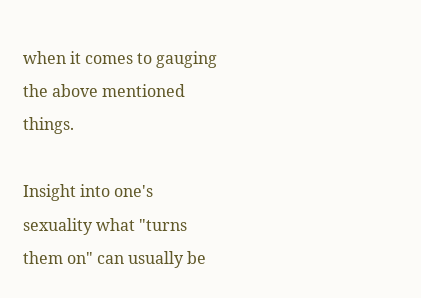when it comes to gauging the above mentioned things.

Insight into one's sexuality what "turns them on" can usually be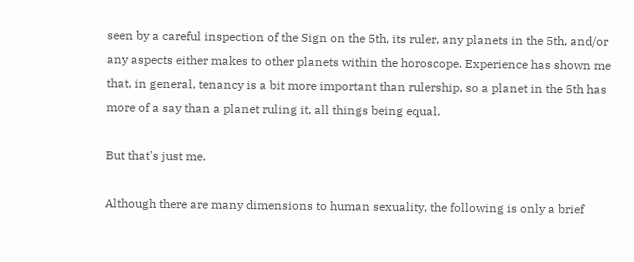seen by a careful inspection of the Sign on the 5th, its ruler, any planets in the 5th, and/or any aspects either makes to other planets within the horoscope. Experience has shown me that, in general, tenancy is a bit more important than rulership, so a planet in the 5th has more of a say than a planet ruling it, all things being equal.

But that's just me.

Although there are many dimensions to human sexuality, the following is only a brief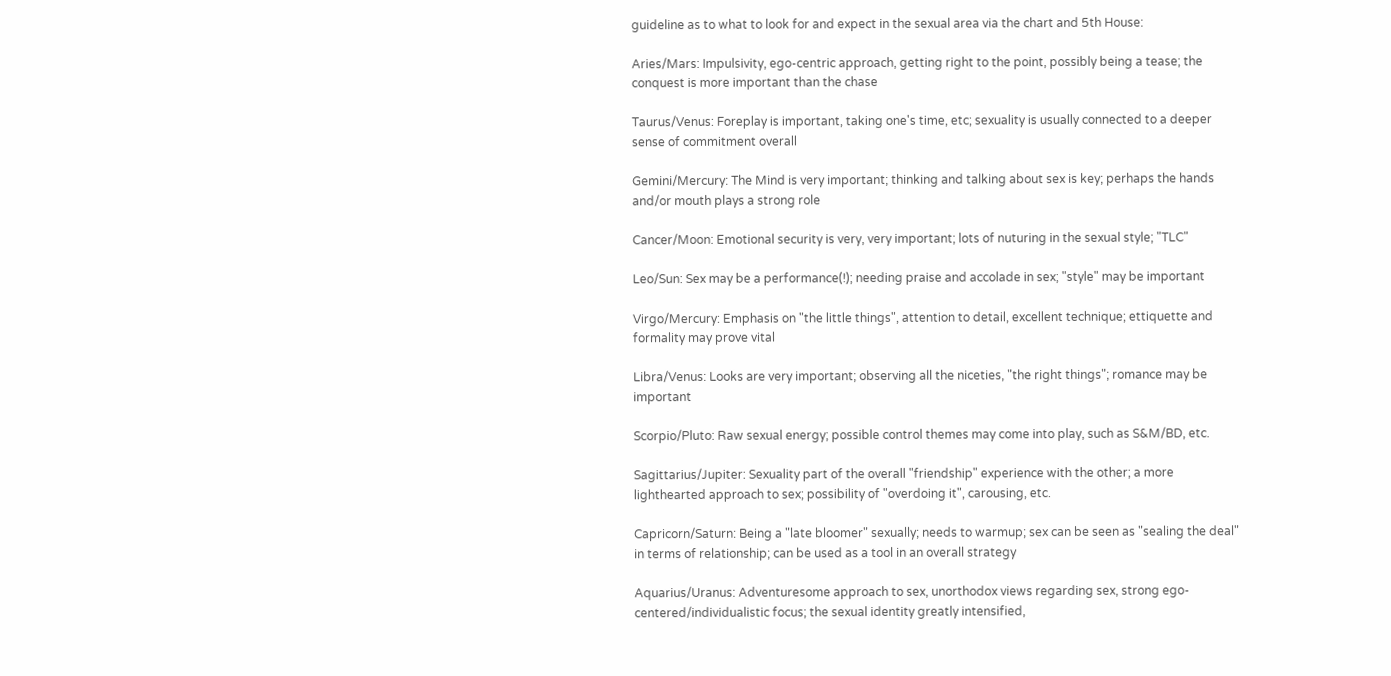guideline as to what to look for and expect in the sexual area via the chart and 5th House:

Aries/Mars: Impulsivity, ego-centric approach, getting right to the point, possibly being a tease; the conquest is more important than the chase

Taurus/Venus: Foreplay is important, taking one's time, etc; sexuality is usually connected to a deeper sense of commitment overall

Gemini/Mercury: The Mind is very important; thinking and talking about sex is key; perhaps the hands and/or mouth plays a strong role

Cancer/Moon: Emotional security is very, very important; lots of nuturing in the sexual style; "TLC"

Leo/Sun: Sex may be a performance(!); needing praise and accolade in sex; "style" may be important

Virgo/Mercury: Emphasis on "the little things", attention to detail, excellent technique; ettiquette and formality may prove vital

Libra/Venus: Looks are very important; observing all the niceties, "the right things"; romance may be important

Scorpio/Pluto: Raw sexual energy; possible control themes may come into play, such as S&M/BD, etc.

Sagittarius/Jupiter: Sexuality part of the overall "friendship" experience with the other; a more lighthearted approach to sex; possibility of "overdoing it", carousing, etc.

Capricorn/Saturn: Being a "late bloomer" sexually; needs to warmup; sex can be seen as "sealing the deal" in terms of relationship; can be used as a tool in an overall strategy

Aquarius/Uranus: Adventuresome approach to sex, unorthodox views regarding sex, strong ego-centered/individualistic focus; the sexual identity greatly intensified,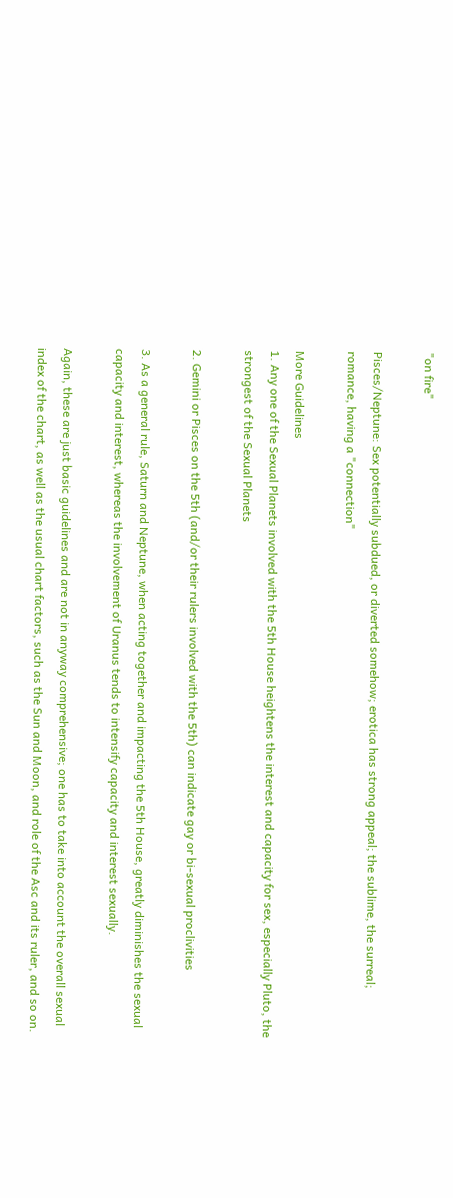"on fire"

Pisces/Neptune: Sex potentially subdued, or diverted somehow; erotica has strong appeal; the sublime, the surreal; romance, having a "connection"

More Guidelines
1. Any one of the Sexual Planets involved with the 5th House heightens the interest and capacity for sex, especially Pluto, the strongest of the Sexual Planets

2. Gemini or Pisces on the 5th (and/or their rulers involved with the 5th) can indicate gay or bi-sexual proclivities

3. As a general rule, Saturn and Neptune, when acting together and impacting the 5th House, greatly diminishes the sexual capacity and interest, whereas the involvement of Uranus tends to intensify capacity and interest sexually.

Again, these are just basic guidelines and are not in anyway comprehensive; one has to take into account the overall sexual index of the chart, as well as the usual chart factors, such as the Sun and Moon, and role of the Asc and its ruler, and so on.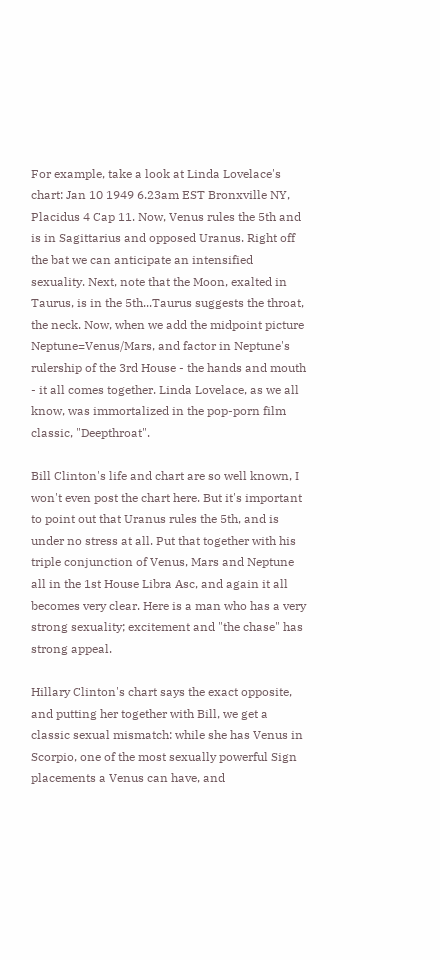For example, take a look at Linda Lovelace's chart: Jan 10 1949 6.23am EST Bronxville NY, Placidus 4 Cap 11. Now, Venus rules the 5th and is in Sagittarius and opposed Uranus. Right off the bat we can anticipate an intensified sexuality. Next, note that the Moon, exalted in Taurus, is in the 5th...Taurus suggests the throat, the neck. Now, when we add the midpoint picture Neptune=Venus/Mars, and factor in Neptune's rulership of the 3rd House - the hands and mouth - it all comes together. Linda Lovelace, as we all know, was immortalized in the pop-porn film classic, "Deepthroat".

Bill Clinton's life and chart are so well known, I won't even post the chart here. But it's important to point out that Uranus rules the 5th, and is under no stress at all. Put that together with his triple conjunction of Venus, Mars and Neptune all in the 1st House Libra Asc, and again it all becomes very clear. Here is a man who has a very strong sexuality; excitement and "the chase" has strong appeal.

Hillary Clinton's chart says the exact opposite, and putting her together with Bill, we get a classic sexual mismatch: while she has Venus in Scorpio, one of the most sexually powerful Sign placements a Venus can have, and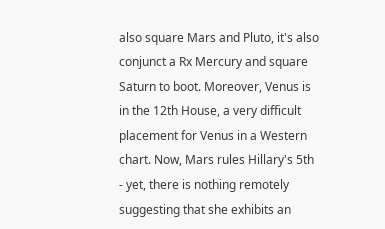also square Mars and Pluto, it's also conjunct a Rx Mercury and square Saturn to boot. Moreover, Venus is in the 12th House, a very difficult placement for Venus in a Western chart. Now, Mars rules Hillary's 5th - yet, there is nothing remotely suggesting that she exhibits an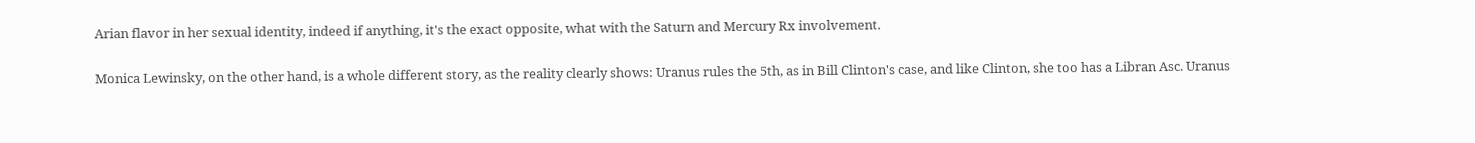Arian flavor in her sexual identity, indeed if anything, it's the exact opposite, what with the Saturn and Mercury Rx involvement.

Monica Lewinsky, on the other hand, is a whole different story, as the reality clearly shows: Uranus rules the 5th, as in Bill Clinton's case, and like Clinton, she too has a Libran Asc. Uranus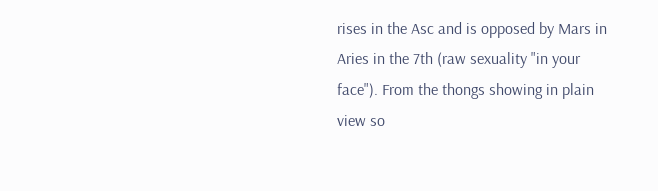rises in the Asc and is opposed by Mars in Aries in the 7th (raw sexuality "in your face"). From the thongs showing in plain view so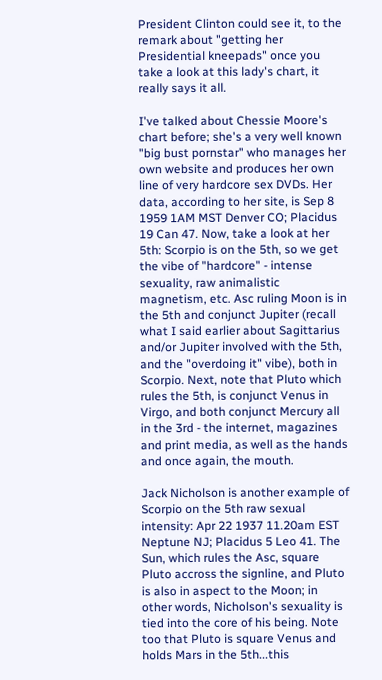President Clinton could see it, to the remark about "getting her Presidential kneepads" once you take a look at this lady's chart, it really says it all.

I've talked about Chessie Moore's chart before; she's a very well known "big bust pornstar" who manages her own website and produces her own line of very hardcore sex DVDs. Her data, according to her site, is Sep 8 1959 1AM MST Denver CO; Placidus 19 Can 47. Now, take a look at her 5th: Scorpio is on the 5th, so we get the vibe of "hardcore" - intense sexuality, raw animalistic magnetism, etc. Asc ruling Moon is in the 5th and conjunct Jupiter (recall what I said earlier about Sagittarius and/or Jupiter involved with the 5th, and the "overdoing it" vibe), both in Scorpio. Next, note that Pluto which rules the 5th, is conjunct Venus in Virgo, and both conjunct Mercury all in the 3rd - the internet, magazines and print media, as well as the hands and once again, the mouth.

Jack Nicholson is another example of Scorpio on the 5th raw sexual intensity: Apr 22 1937 11.20am EST Neptune NJ; Placidus 5 Leo 41. The Sun, which rules the Asc, square Pluto accross the signline, and Pluto is also in aspect to the Moon; in other words, Nicholson's sexuality is tied into the core of his being. Note too that Pluto is square Venus and holds Mars in the 5th...this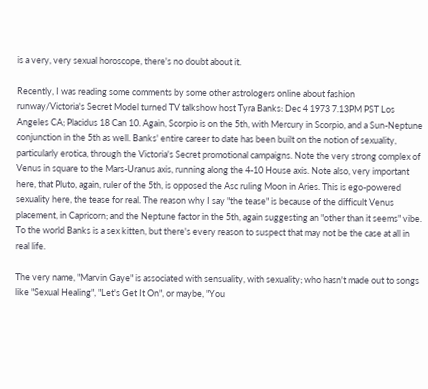is a very, very sexual horoscope, there's no doubt about it.

Recently, I was reading some comments by some other astrologers online about fashion runway/Victoria's Secret Model turned TV talkshow host Tyra Banks: Dec 4 1973 7.13PM PST Los Angeles CA; Placidus 18 Can 10. Again, Scorpio is on the 5th, with Mercury in Scorpio, and a Sun-Neptune conjunction in the 5th as well. Banks' entire career to date has been built on the notion of sexuality, particularly erotica, through the Victoria's Secret promotional campaigns. Note the very strong complex of Venus in square to the Mars-Uranus axis, running along the 4-10 House axis. Note also, very important here, that Pluto, again, ruler of the 5th, is opposed the Asc ruling Moon in Aries. This is ego-powered sexuality here, the tease for real. The reason why I say "the tease" is because of the difficult Venus placement, in Capricorn; and the Neptune factor in the 5th, again suggesting an "other than it seems" vibe. To the world Banks is a sex kitten, but there's every reason to suspect that may not be the case at all in real life.

The very name, "Marvin Gaye" is associated with sensuality, with sexuality; who hasn't made out to songs like "Sexual Healing", "Let's Get It On", or maybe, "You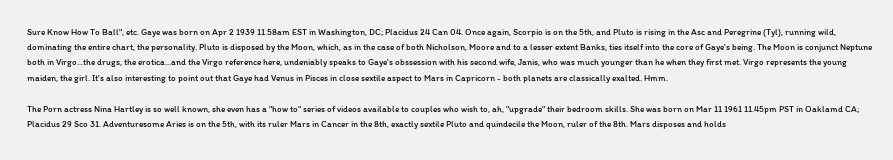Sure Know How To Ball", etc. Gaye was born on Apr 2 1939 11.58am EST in Washington, DC; Placidus 24 Can 04. Once again, Scorpio is on the 5th, and Pluto is rising in the Asc and Peregrine (Tyl), running wild, dominating the entire chart, the personality. Pluto is disposed by the Moon, which, as in the case of both Nicholson, Moore and to a lesser extent Banks, ties itself into the core of Gaye's being. The Moon is conjunct Neptune both in Virgo...the drugs, the erotica...and the Virgo reference here, undeniably speaks to Gaye's obssession with his second wife, Janis, who was much younger than he when they first met. Virgo represents the young maiden, the girl. It's also interesting to point out that Gaye had Venus in Pisces in close sextile aspect to Mars in Capricorn - both planets are classically exalted. Hmm.

The Porn actress Nina Hartley is so well known, she even has a "how to" series of videos available to couples who wish to, ah, "upgrade" their bedroom skills. She was born on Mar 11 1961 11.45pm PST in Oaklamd CA; Placidus 29 Sco 31. Adventuresome Aries is on the 5th, with its ruler Mars in Cancer in the 8th, exactly sextile Pluto and quindecile the Moon, ruler of the 8th. Mars disposes and holds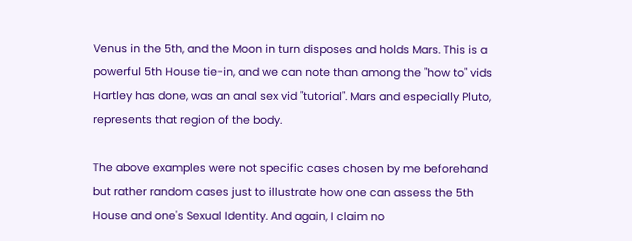Venus in the 5th, and the Moon in turn disposes and holds Mars. This is a powerful 5th House tie-in, and we can note than among the "how to" vids Hartley has done, was an anal sex vid "tutorial". Mars and especially Pluto, represents that region of the body.

The above examples were not specific cases chosen by me beforehand but rather random cases just to illustrate how one can assess the 5th House and one's Sexual Identity. And again, I claim no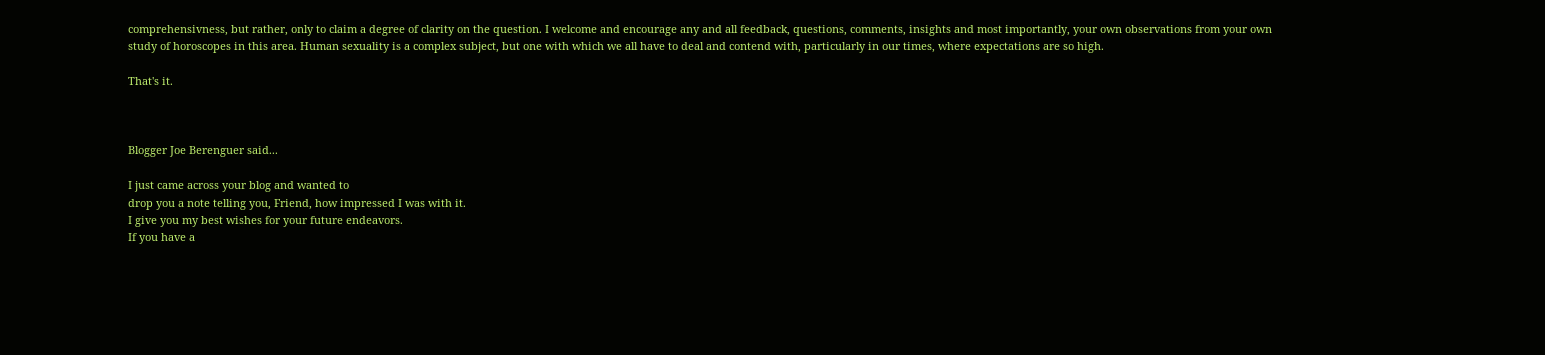comprehensivness, but rather, only to claim a degree of clarity on the question. I welcome and encourage any and all feedback, questions, comments, insights and most importantly, your own observations from your own study of horoscopes in this area. Human sexuality is a complex subject, but one with which we all have to deal and contend with, particularly in our times, where expectations are so high.

That's it.



Blogger Joe Berenguer said...

I just came across your blog and wanted to
drop you a note telling you, Friend, how impressed I was with it.
I give you my best wishes for your future endeavors.
If you have a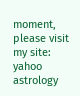moment, please visit my site:
yahoo astrology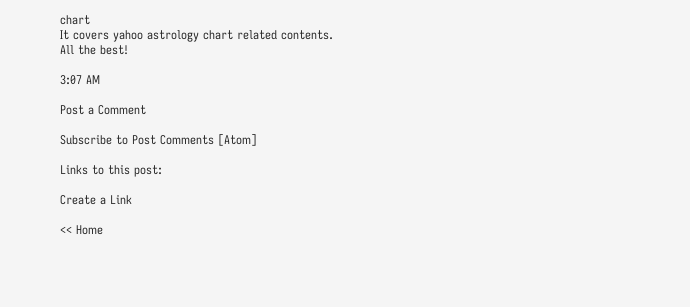chart
It covers yahoo astrology chart related contents.
All the best!

3:07 AM

Post a Comment

Subscribe to Post Comments [Atom]

Links to this post:

Create a Link

<< Home